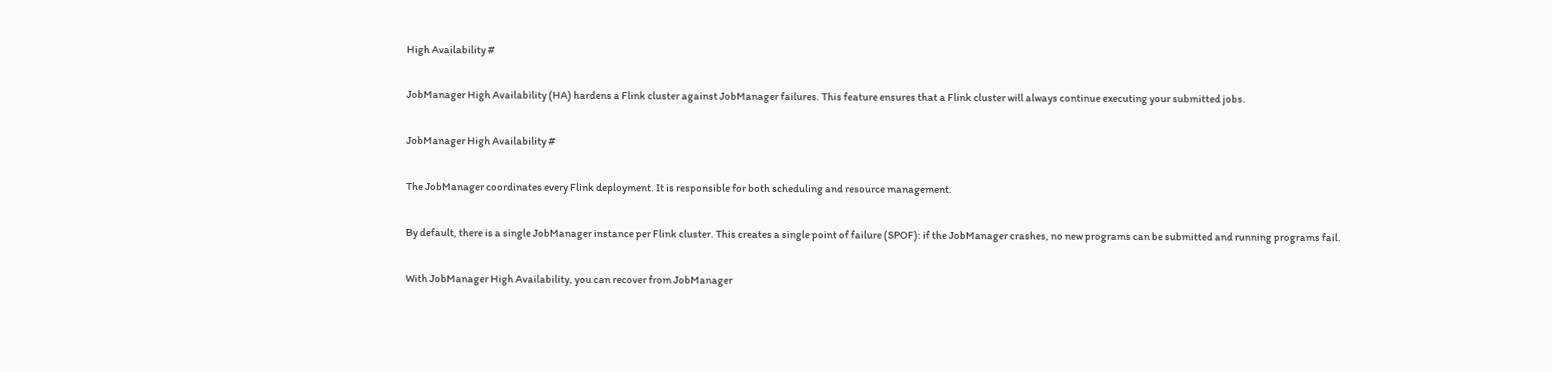High Availability #

JobManager High Availability (HA) hardens a Flink cluster against JobManager failures. This feature ensures that a Flink cluster will always continue executing your submitted jobs.

JobManager High Availability #

The JobManager coordinates every Flink deployment. It is responsible for both scheduling and resource management.

By default, there is a single JobManager instance per Flink cluster. This creates a single point of failure (SPOF): if the JobManager crashes, no new programs can be submitted and running programs fail.

With JobManager High Availability, you can recover from JobManager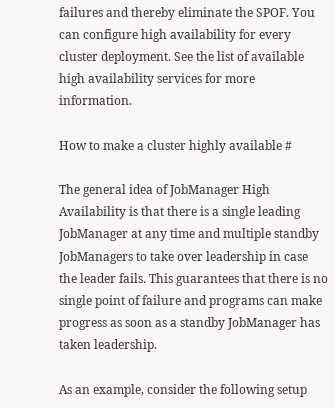failures and thereby eliminate the SPOF. You can configure high availability for every cluster deployment. See the list of available high availability services for more information.

How to make a cluster highly available #

The general idea of JobManager High Availability is that there is a single leading JobManager at any time and multiple standby JobManagers to take over leadership in case the leader fails. This guarantees that there is no single point of failure and programs can make progress as soon as a standby JobManager has taken leadership.

As an example, consider the following setup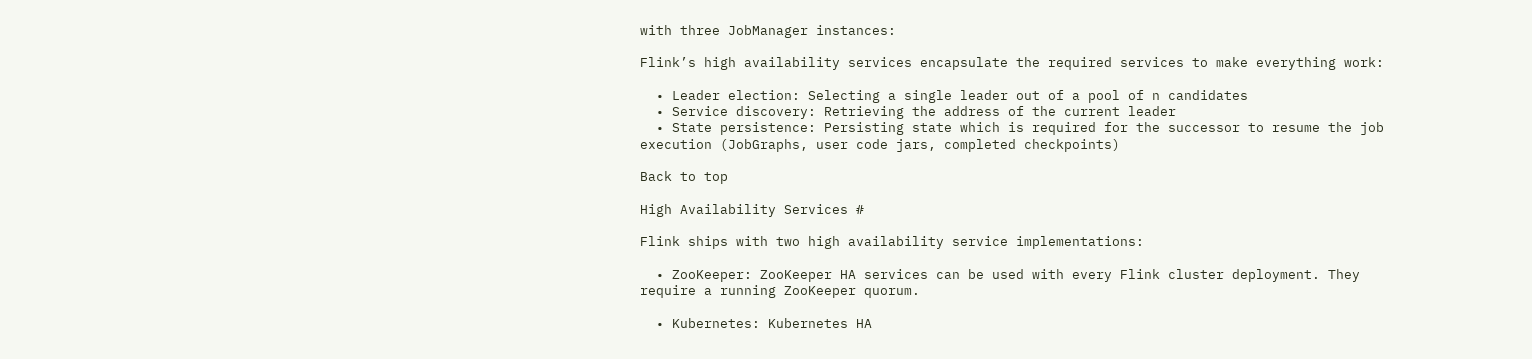with three JobManager instances:

Flink’s high availability services encapsulate the required services to make everything work:

  • Leader election: Selecting a single leader out of a pool of n candidates
  • Service discovery: Retrieving the address of the current leader
  • State persistence: Persisting state which is required for the successor to resume the job execution (JobGraphs, user code jars, completed checkpoints)

Back to top

High Availability Services #

Flink ships with two high availability service implementations:

  • ZooKeeper: ZooKeeper HA services can be used with every Flink cluster deployment. They require a running ZooKeeper quorum.

  • Kubernetes: Kubernetes HA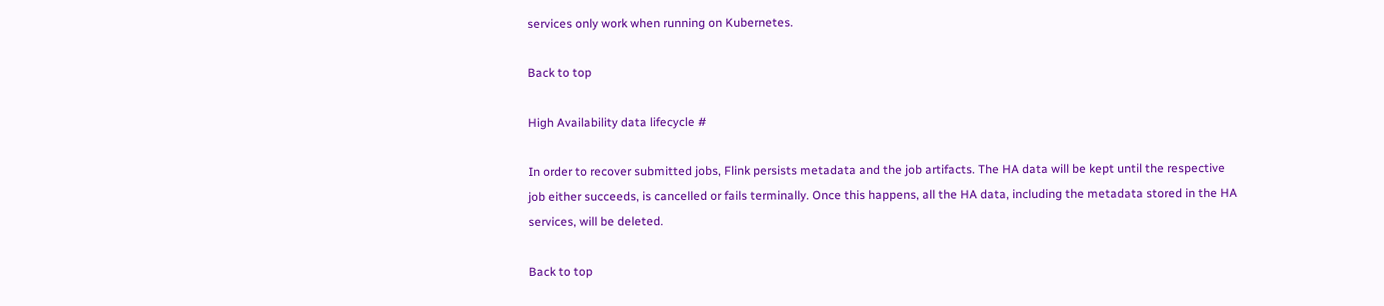services only work when running on Kubernetes.

Back to top

High Availability data lifecycle #

In order to recover submitted jobs, Flink persists metadata and the job artifacts. The HA data will be kept until the respective job either succeeds, is cancelled or fails terminally. Once this happens, all the HA data, including the metadata stored in the HA services, will be deleted.

Back to top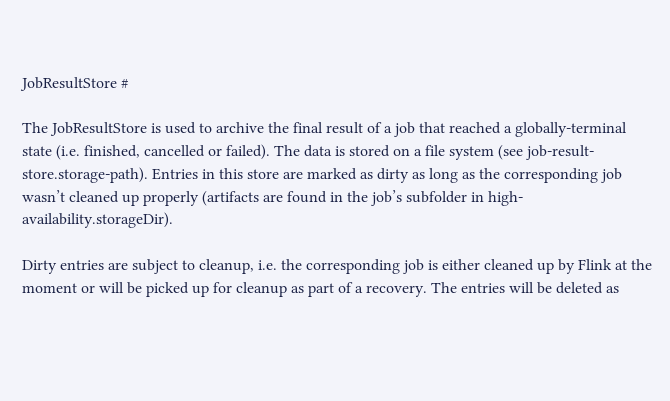JobResultStore #

The JobResultStore is used to archive the final result of a job that reached a globally-terminal state (i.e. finished, cancelled or failed). The data is stored on a file system (see job-result-store.storage-path). Entries in this store are marked as dirty as long as the corresponding job wasn’t cleaned up properly (artifacts are found in the job’s subfolder in high-availability.storageDir).

Dirty entries are subject to cleanup, i.e. the corresponding job is either cleaned up by Flink at the moment or will be picked up for cleanup as part of a recovery. The entries will be deleted as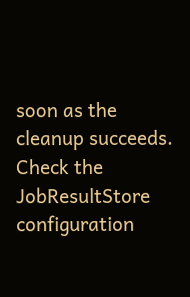soon as the cleanup succeeds. Check the JobResultStore configuration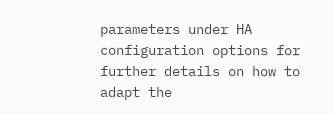parameters under HA configuration options for further details on how to adapt the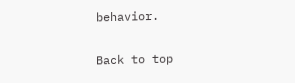behavior.

Back to top